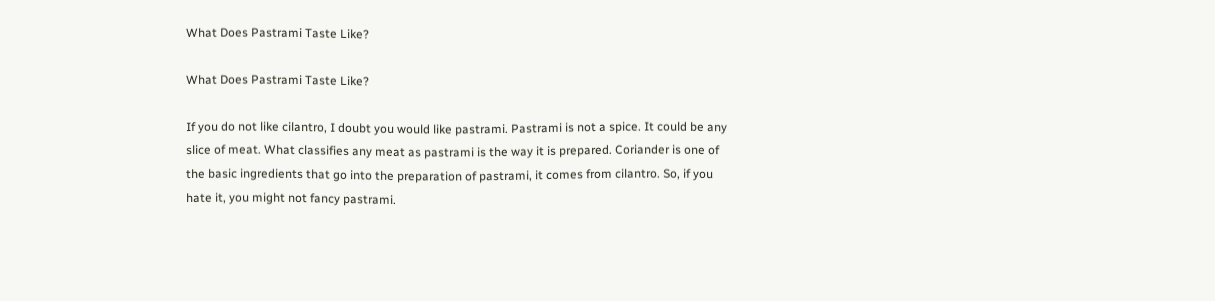What Does Pastrami Taste Like?

What Does Pastrami Taste Like?

If you do not like cilantro, I doubt you would like pastrami. Pastrami is not a spice. It could be any slice of meat. What classifies any meat as pastrami is the way it is prepared. Coriander is one of the basic ingredients that go into the preparation of pastrami, it comes from cilantro. So, if you hate it, you might not fancy pastrami.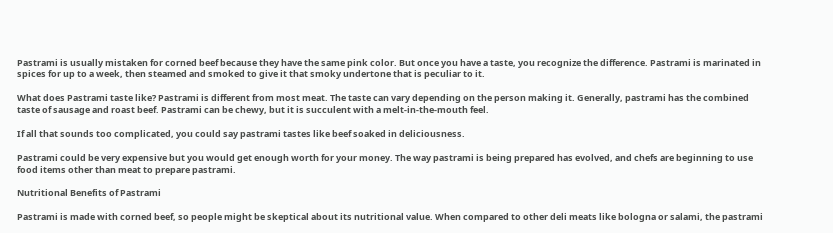Pastrami is usually mistaken for corned beef because they have the same pink color. But once you have a taste, you recognize the difference. Pastrami is marinated in spices for up to a week, then steamed and smoked to give it that smoky undertone that is peculiar to it.

What does Pastrami taste like? Pastrami is different from most meat. The taste can vary depending on the person making it. Generally, pastrami has the combined taste of sausage and roast beef. Pastrami can be chewy, but it is succulent with a melt-in-the-mouth feel.

If all that sounds too complicated, you could say pastrami tastes like beef soaked in deliciousness.

Pastrami could be very expensive but you would get enough worth for your money. The way pastrami is being prepared has evolved, and chefs are beginning to use food items other than meat to prepare pastrami.

Nutritional Benefits of Pastrami

Pastrami is made with corned beef, so people might be skeptical about its nutritional value. When compared to other deli meats like bologna or salami, the pastrami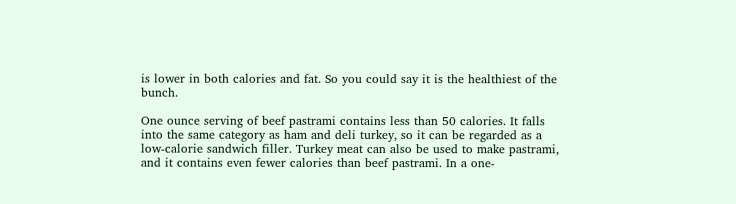is lower in both calories and fat. So you could say it is the healthiest of the bunch.

One ounce serving of beef pastrami contains less than 50 calories. It falls into the same category as ham and deli turkey, so it can be regarded as a low-calorie sandwich filler. Turkey meat can also be used to make pastrami, and it contains even fewer calories than beef pastrami. In a one-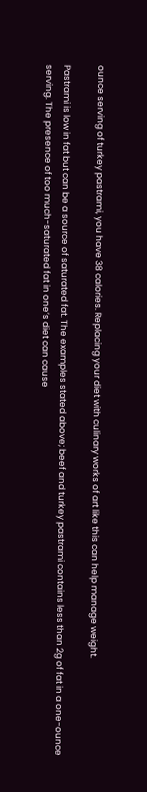ounce serving of turkey pastrami, you have 38 calories. Replacing your diet with culinary works of art like this can help manage weight.

Pastrami is low in fat but can be a source of saturated fat. The examples stated above; beef and turkey pastrami contains less than 2g of fat in a one-ounce serving. The presence of too much-saturated fat in one’s diet can cause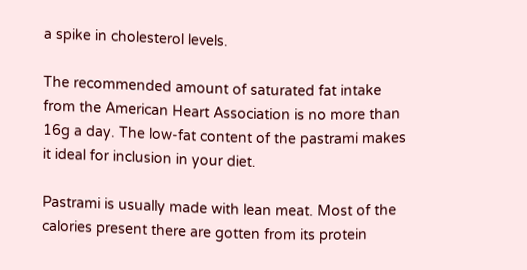a spike in cholesterol levels.

The recommended amount of saturated fat intake from the American Heart Association is no more than 16g a day. The low-fat content of the pastrami makes it ideal for inclusion in your diet.

Pastrami is usually made with lean meat. Most of the calories present there are gotten from its protein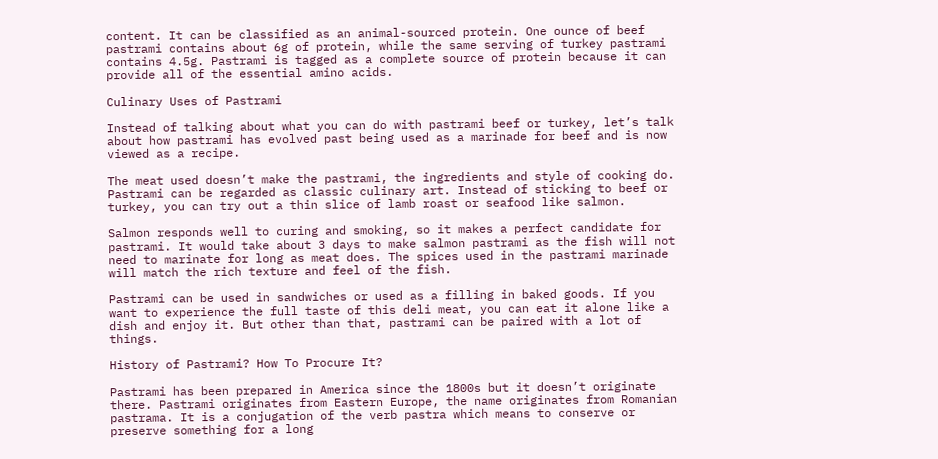content. It can be classified as an animal-sourced protein. One ounce of beef pastrami contains about 6g of protein, while the same serving of turkey pastrami contains 4.5g. Pastrami is tagged as a complete source of protein because it can provide all of the essential amino acids.

Culinary Uses of Pastrami

Instead of talking about what you can do with pastrami beef or turkey, let’s talk about how pastrami has evolved past being used as a marinade for beef and is now viewed as a recipe.

The meat used doesn’t make the pastrami, the ingredients and style of cooking do. Pastrami can be regarded as classic culinary art. Instead of sticking to beef or turkey, you can try out a thin slice of lamb roast or seafood like salmon.

Salmon responds well to curing and smoking, so it makes a perfect candidate for pastrami. It would take about 3 days to make salmon pastrami as the fish will not need to marinate for long as meat does. The spices used in the pastrami marinade will match the rich texture and feel of the fish.

Pastrami can be used in sandwiches or used as a filling in baked goods. If you want to experience the full taste of this deli meat, you can eat it alone like a dish and enjoy it. But other than that, pastrami can be paired with a lot of things.

History of Pastrami? How To Procure It?

Pastrami has been prepared in America since the 1800s but it doesn’t originate there. Pastrami originates from Eastern Europe, the name originates from Romanian pastrama. It is a conjugation of the verb pastra which means to conserve or preserve something for a long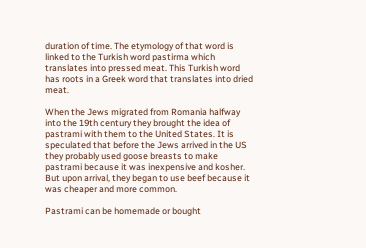duration of time. The etymology of that word is linked to the Turkish word pastirma which translates into pressed meat. This Turkish word has roots in a Greek word that translates into dried meat.

When the Jews migrated from Romania halfway into the 19th century they brought the idea of pastrami with them to the United States. It is speculated that before the Jews arrived in the US they probably used goose breasts to make pastrami because it was inexpensive and kosher. But upon arrival, they began to use beef because it was cheaper and more common.

Pastrami can be homemade or bought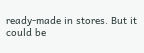ready-made in stores. But it could be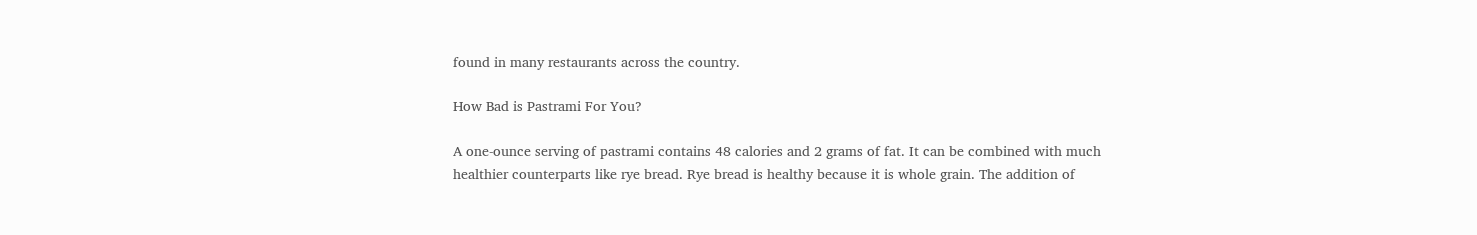found in many restaurants across the country.

How Bad is Pastrami For You?

A one-ounce serving of pastrami contains 48 calories and 2 grams of fat. It can be combined with much healthier counterparts like rye bread. Rye bread is healthy because it is whole grain. The addition of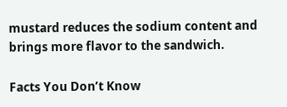mustard reduces the sodium content and brings more flavor to the sandwich.

Facts You Don’t Know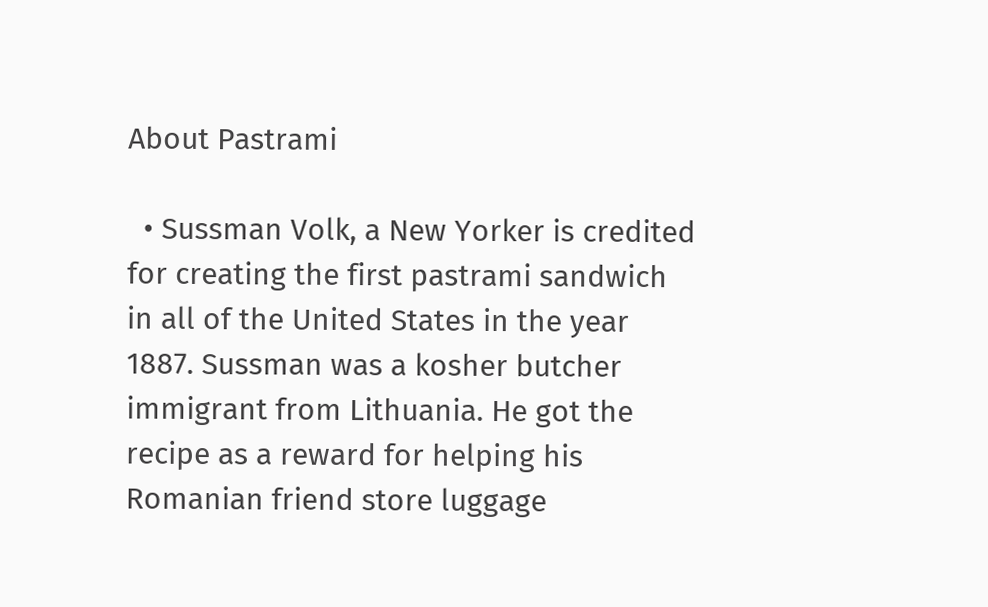About Pastrami

  • Sussman Volk, a New Yorker is credited for creating the first pastrami sandwich in all of the United States in the year 1887. Sussman was a kosher butcher immigrant from Lithuania. He got the recipe as a reward for helping his Romanian friend store luggage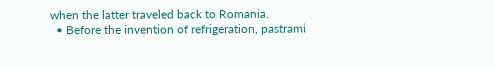when the latter traveled back to Romania.
  • Before the invention of refrigeration, pastrami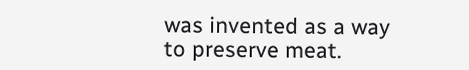was invented as a way to preserve meat.